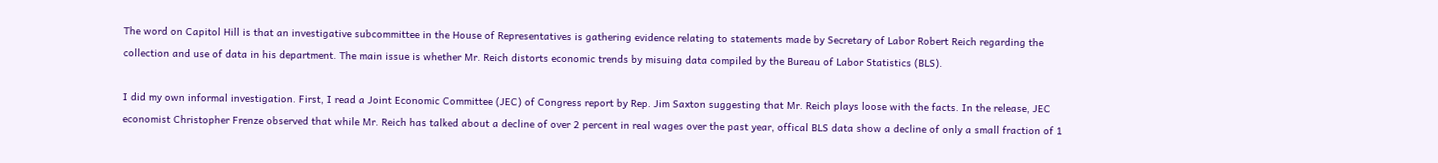The word on Capitol Hill is that an investigative subcommittee in the House of Representatives is gathering evidence relating to statements made by Secretary of Labor Robert Reich regarding the collection and use of data in his department. The main issue is whether Mr. Reich distorts economic trends by misuing data compiled by the Bureau of Labor Statistics (BLS).

I did my own informal investigation. First, I read a Joint Economic Committee (JEC) of Congress report by Rep. Jim Saxton suggesting that Mr. Reich plays loose with the facts. In the release, JEC economist Christopher Frenze observed that while Mr. Reich has talked about a decline of over 2 percent in real wages over the past year, offical BLS data show a decline of only a small fraction of 1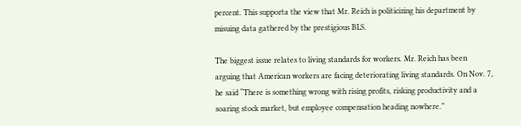percent. This supporta the view that Mr. Reich is politicizing his department by misuing data gathered by the prestigious BLS.

The biggest issue relates to living standards for workers. Mr. Reich has been arguing that American workers are facing deteriorating living standards. On Nov. 7, he said “There is something wrong with rising profits, risking productivity and a soaring stock market, but employee compensation heading nowhere.”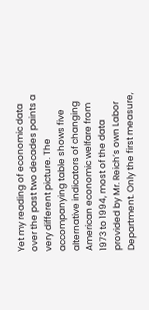Yet my reading of economic data over the past two decades paints a very different picture. The accompanying table shows five alternative indicators of changing American economic welfare from 1973 to 1994, most of the data provided by Mr. Reich’s own Labor Department. Only the first measure,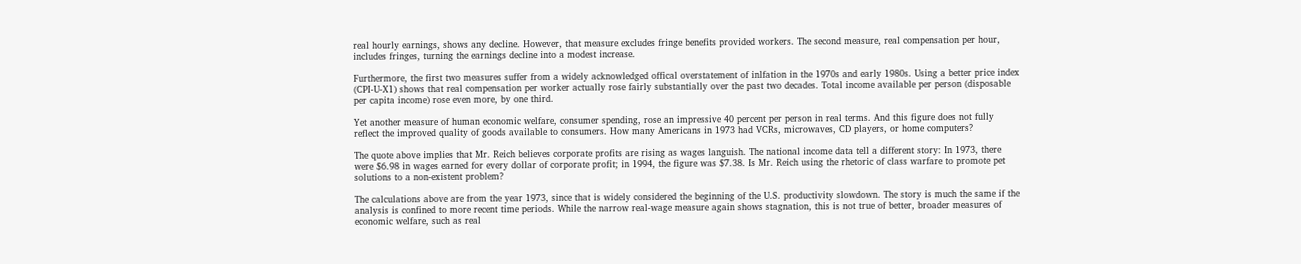real hourly earnings, shows any decline. However, that measure excludes fringe benefits provided workers. The second measure, real compensation per hour, includes fringes, turning the earnings decline into a modest increase.

Furthermore, the first two measures suffer from a widely acknowledged offical overstatement of inlfation in the 1970s and early 1980s. Using a better price index (CPI-U-X1) shows that real compensation per worker actually rose fairly substantially over the past two decades. Total income available per person (disposable per capita income) rose even more, by one third.

Yet another measure of human economic welfare, consumer spending, rose an impressive 40 percent per person in real terms. And this figure does not fully reflect the improved quality of goods available to consumers. How many Americans in 1973 had VCRs, microwaves, CD players, or home computers?

The quote above implies that Mr. Reich believes corporate profits are rising as wages languish. The national income data tell a different story: In 1973, there were $6.98 in wages earned for every dollar of corporate profit; in 1994, the figure was $7.38. Is Mr. Reich using the rhetoric of class warfare to promote pet solutions to a non-existent problem?

The calculations above are from the year 1973, since that is widely considered the beginning of the U.S. productivity slowdown. The story is much the same if the analysis is confined to more recent time periods. While the narrow real-wage measure again shows stagnation, this is not true of better, broader measures of economic welfare, such as real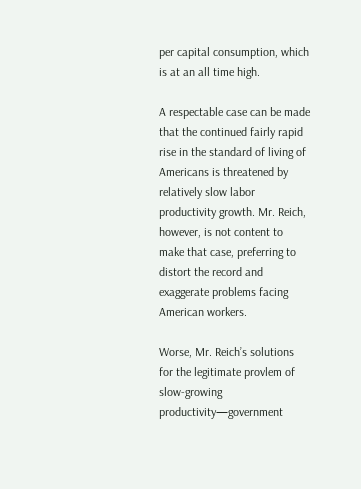per capital consumption, which is at an all time high.

A respectable case can be made that the continued fairly rapid rise in the standard of living of Americans is threatened by relatively slow labor productivity growth. Mr. Reich, however, is not content to make that case, preferring to distort the record and exaggerate problems facing American workers.

Worse, Mr. Reich’s solutions for the legitimate provlem of slow-growing productivity—government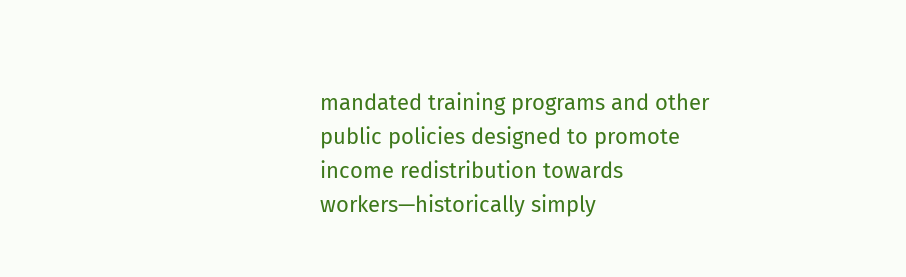mandated training programs and other public policies designed to promote income redistribution towards workers—historically simply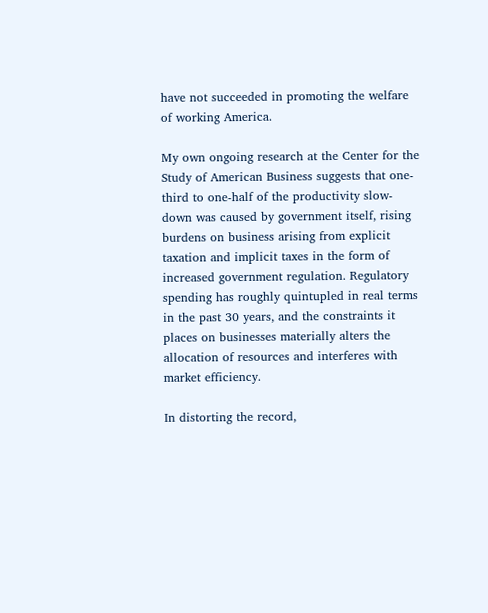have not succeeded in promoting the welfare of working America.

My own ongoing research at the Center for the Study of American Business suggests that one-third to one-half of the productivity slow-down was caused by government itself, rising burdens on business arising from explicit taxation and implicit taxes in the form of increased government regulation. Regulatory spending has roughly quintupled in real terms in the past 30 years, and the constraints it places on businesses materially alters the allocation of resources and interferes with market efficiency.

In distorting the record,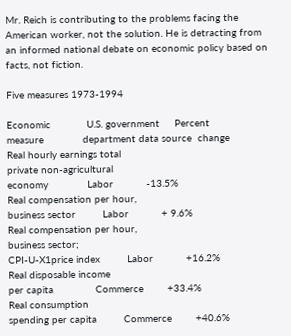Mr. Reich is contributing to the problems facing the American worker, not the solution. He is detracting from an informed national debate on economic policy based on facts, not fiction.

Five measures 1973-1994

Economic            U.S. government     Percent
measure             department data source  change
Real hourly earnings total
private non-agricultural
economy             Labor           -13.5%
Real compensation per hour,
business sector         Labor           + 9.6%
Real compensation per hour,
business sector;
CPI-U-X1price index         Labor           +16.2%
Real disposable income
per capita              Commerce        +33.4%
Real consumption
spending per capita         Commerce        +40.6%